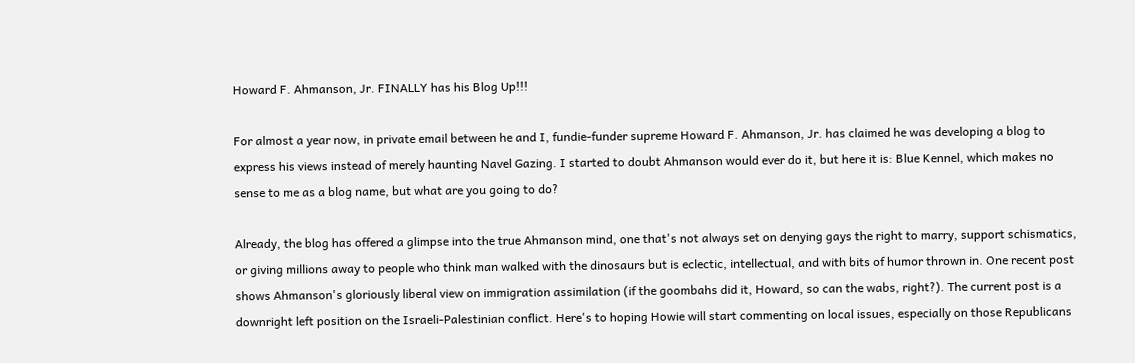Howard F. Ahmanson, Jr. FINALLY has his Blog Up!!!

For almost a year now, in private email between he and I, fundie-funder supreme Howard F. Ahmanson, Jr. has claimed he was developing a blog to express his views instead of merely haunting Navel Gazing. I started to doubt Ahmanson would ever do it, but here it is: Blue Kennel, which makes no sense to me as a blog name, but what are you going to do?

Already, the blog has offered a glimpse into the true Ahmanson mind, one that's not always set on denying gays the right to marry, support schismatics, or giving millions away to people who think man walked with the dinosaurs but is eclectic, intellectual, and with bits of humor thrown in. One recent post shows Ahmanson's gloriously liberal view on immigration assimilation (if the goombahs did it, Howard, so can the wabs, right?). The current post is a downright left position on the Israeli-Palestinian conflict. Here's to hoping Howie will start commenting on local issues, especially on those Republicans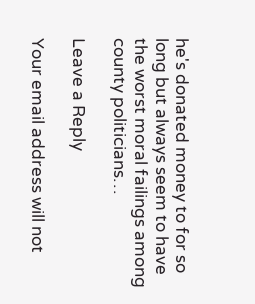he's donated money to for so long but always seem to have the worst moral failings among county politicians…

Leave a Reply

Your email address will not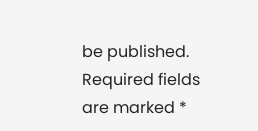be published. Required fields are marked *